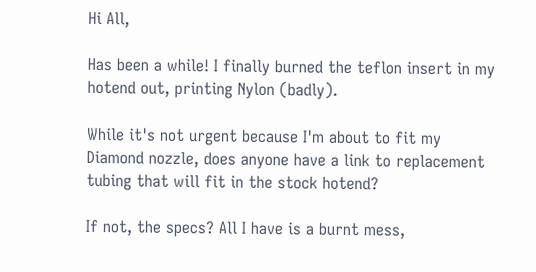Hi All,

Has been a while! I finally burned the teflon insert in my hotend out, printing Nylon (badly).

While it's not urgent because I'm about to fit my Diamond nozzle, does anyone have a link to replacement tubing that will fit in the stock hotend?

If not, the specs? All I have is a burnt mess,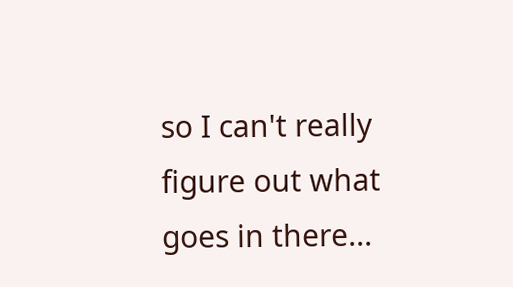so I can't really figure out what goes in there...